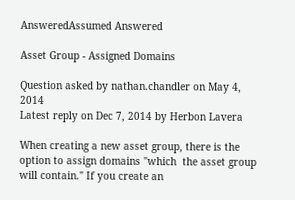AnsweredAssumed Answered

Asset Group - Assigned Domains

Question asked by nathan.chandler on May 4, 2014
Latest reply on Dec 7, 2014 by Herbon Lavera

When creating a new asset group, there is the option to assign domains "which  the asset group will contain." If you create an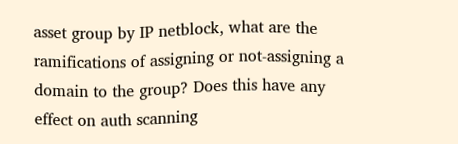asset group by IP netblock, what are the ramifications of assigning or not-assigning a domain to the group? Does this have any effect on auth scanning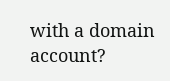with a domain account?